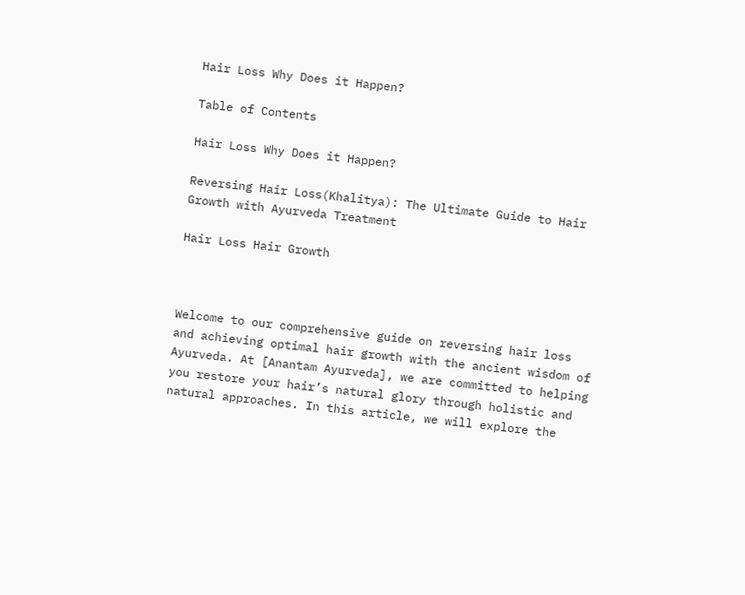Hair Loss Why Does it Happen?

Table of Contents

Hair Loss Why Does it Happen?

Reversing Hair Loss(Khalitya): The Ultimate Guide to Hair Growth with Ayurveda Treatment

Hair Loss Hair Growth



Welcome to our comprehensive guide on reversing hair loss and achieving optimal hair growth with the ancient wisdom of Ayurveda. At [Anantam Ayurveda], we are committed to helping you restore your hair’s natural glory through holistic and natural approaches. In this article, we will explore the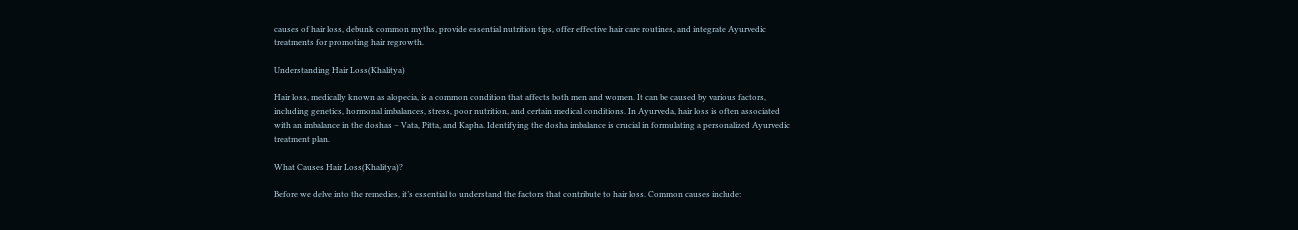causes of hair loss, debunk common myths, provide essential nutrition tips, offer effective hair care routines, and integrate Ayurvedic treatments for promoting hair regrowth.

Understanding Hair Loss(Khalitya)

Hair loss, medically known as alopecia, is a common condition that affects both men and women. It can be caused by various factors, including genetics, hormonal imbalances, stress, poor nutrition, and certain medical conditions. In Ayurveda, hair loss is often associated with an imbalance in the doshas – Vata, Pitta, and Kapha. Identifying the dosha imbalance is crucial in formulating a personalized Ayurvedic treatment plan.

What Causes Hair Loss(Khalitya)?

Before we delve into the remedies, it’s essential to understand the factors that contribute to hair loss. Common causes include: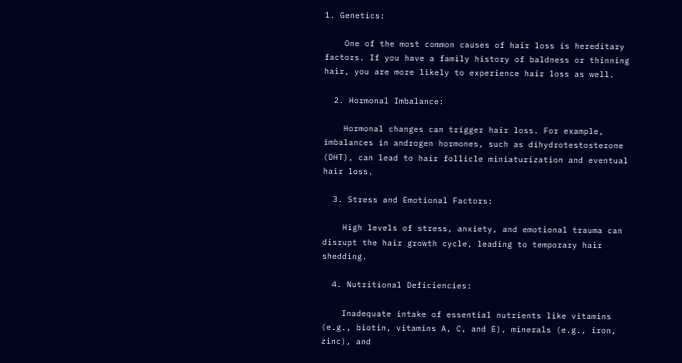1. Genetics:

    One of the most common causes of hair loss is hereditary factors. If you have a family history of baldness or thinning hair, you are more likely to experience hair loss as well.

  2. Hormonal Imbalance:

    Hormonal changes can trigger hair loss. For example, imbalances in androgen hormones, such as dihydrotestosterone (DHT), can lead to hair follicle miniaturization and eventual hair loss.

  3. Stress and Emotional Factors:

    High levels of stress, anxiety, and emotional trauma can disrupt the hair growth cycle, leading to temporary hair shedding.

  4. Nutritional Deficiencies:

    Inadequate intake of essential nutrients like vitamins (e.g., biotin, vitamins A, C, and E), minerals (e.g., iron, zinc), and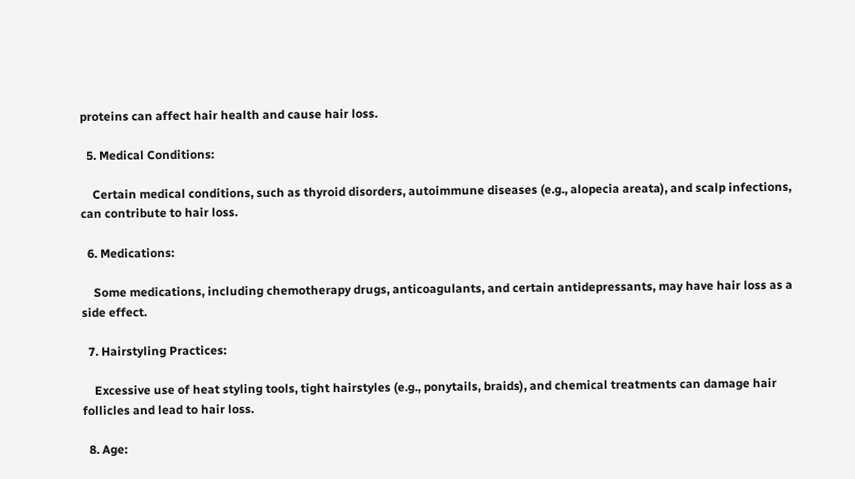proteins can affect hair health and cause hair loss.

  5. Medical Conditions:

    Certain medical conditions, such as thyroid disorders, autoimmune diseases (e.g., alopecia areata), and scalp infections, can contribute to hair loss.

  6. Medications:

    Some medications, including chemotherapy drugs, anticoagulants, and certain antidepressants, may have hair loss as a side effect.

  7. Hairstyling Practices:

    Excessive use of heat styling tools, tight hairstyles (e.g., ponytails, braids), and chemical treatments can damage hair follicles and lead to hair loss.

  8. Age: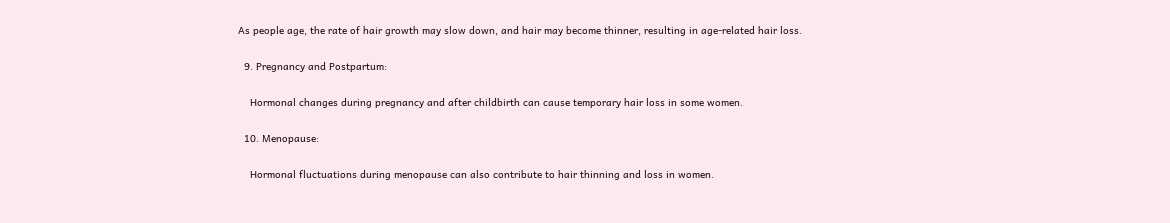As people age, the rate of hair growth may slow down, and hair may become thinner, resulting in age-related hair loss.

  9. Pregnancy and Postpartum:

    Hormonal changes during pregnancy and after childbirth can cause temporary hair loss in some women.

  10. Menopause:

    Hormonal fluctuations during menopause can also contribute to hair thinning and loss in women.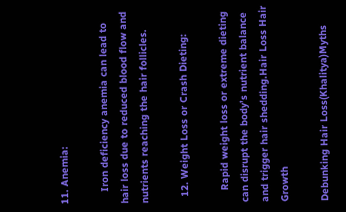11. Anemia:

    Iron deficiency anemia can lead to hair loss due to reduced blood flow and nutrients reaching the hair follicles.

  12. Weight Loss or Crash Dieting:

    Rapid weight loss or extreme dieting can disrupt the body’s nutrient balance and trigger hair shedding.Hair Loss Hair Growth

Debunking Hair Loss(Khalitya)Myths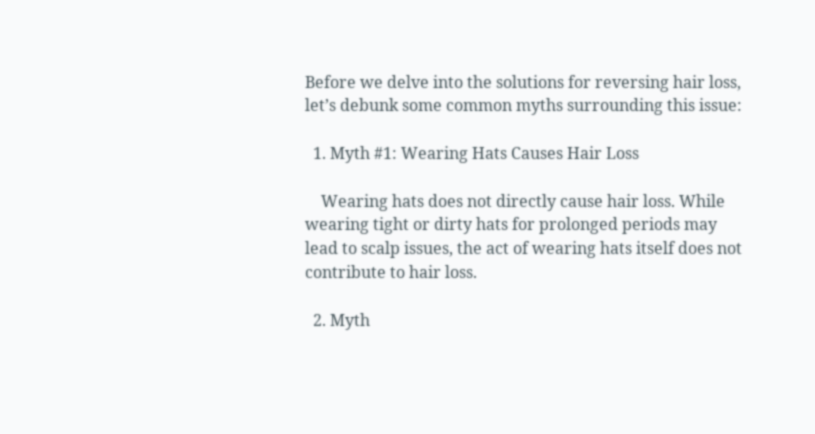Before we delve into the solutions for reversing hair loss, let’s debunk some common myths surrounding this issue:

  1. Myth #1: Wearing Hats Causes Hair Loss

    Wearing hats does not directly cause hair loss. While wearing tight or dirty hats for prolonged periods may lead to scalp issues, the act of wearing hats itself does not contribute to hair loss.

  2. Myth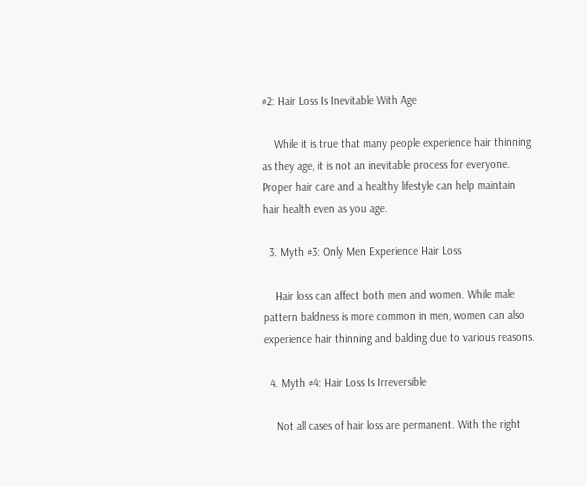#2: Hair Loss Is Inevitable With Age

    While it is true that many people experience hair thinning as they age, it is not an inevitable process for everyone. Proper hair care and a healthy lifestyle can help maintain hair health even as you age.

  3. Myth #3: Only Men Experience Hair Loss

    Hair loss can affect both men and women. While male pattern baldness is more common in men, women can also experience hair thinning and balding due to various reasons.

  4. Myth #4: Hair Loss Is Irreversible

    Not all cases of hair loss are permanent. With the right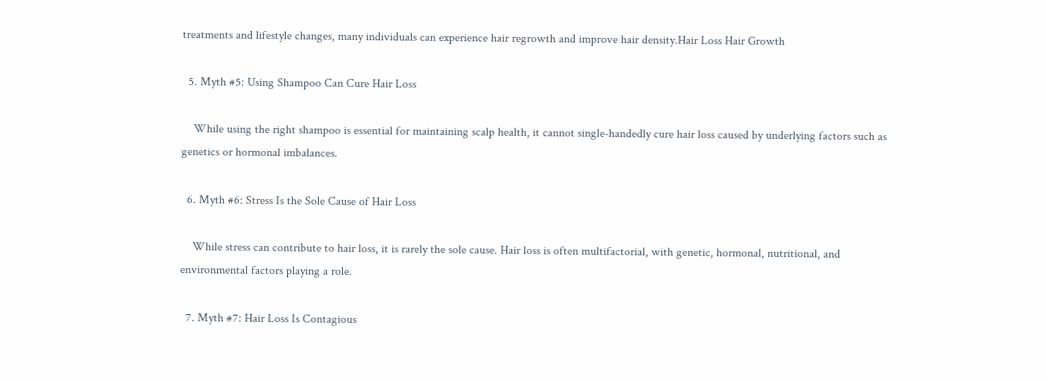treatments and lifestyle changes, many individuals can experience hair regrowth and improve hair density.Hair Loss Hair Growth

  5. Myth #5: Using Shampoo Can Cure Hair Loss

    While using the right shampoo is essential for maintaining scalp health, it cannot single-handedly cure hair loss caused by underlying factors such as genetics or hormonal imbalances.

  6. Myth #6: Stress Is the Sole Cause of Hair Loss

    While stress can contribute to hair loss, it is rarely the sole cause. Hair loss is often multifactorial, with genetic, hormonal, nutritional, and environmental factors playing a role.

  7. Myth #7: Hair Loss Is Contagious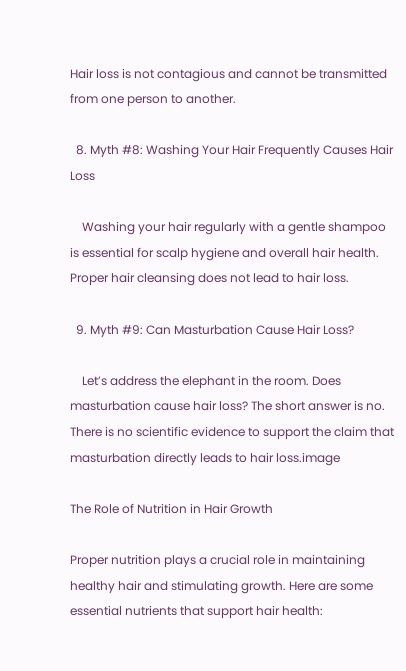Hair loss is not contagious and cannot be transmitted from one person to another.

  8. Myth #8: Washing Your Hair Frequently Causes Hair Loss

    Washing your hair regularly with a gentle shampoo is essential for scalp hygiene and overall hair health. Proper hair cleansing does not lead to hair loss.

  9. Myth #9: Can Masturbation Cause Hair Loss?

    Let’s address the elephant in the room. Does masturbation cause hair loss? The short answer is no. There is no scientific evidence to support the claim that masturbation directly leads to hair loss.image

The Role of Nutrition in Hair Growth

Proper nutrition plays a crucial role in maintaining healthy hair and stimulating growth. Here are some essential nutrients that support hair health: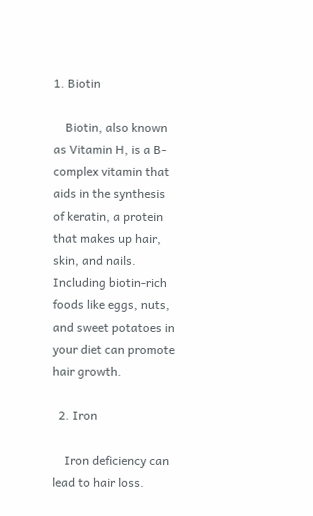1. Biotin

    Biotin, also known as Vitamin H, is a B-complex vitamin that aids in the synthesis of keratin, a protein that makes up hair, skin, and nails. Including biotin-rich foods like eggs, nuts, and sweet potatoes in your diet can promote hair growth.

  2. Iron

    Iron deficiency can lead to hair loss.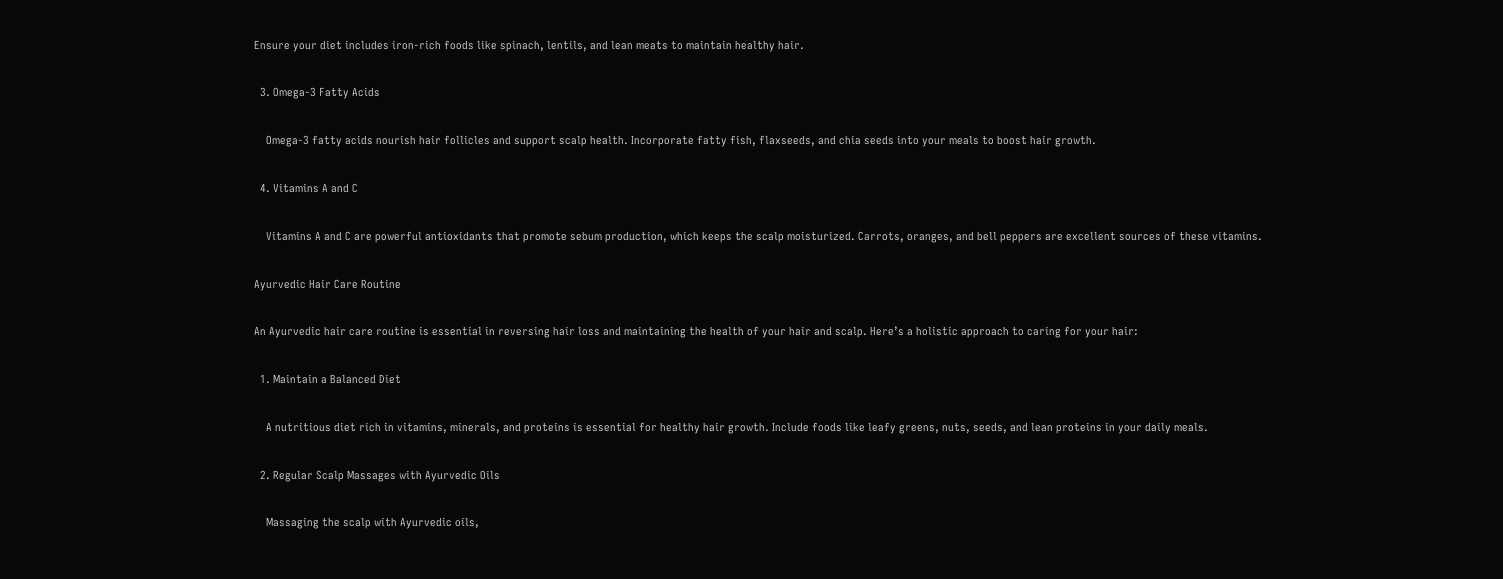Ensure your diet includes iron-rich foods like spinach, lentils, and lean meats to maintain healthy hair.

  3. Omega-3 Fatty Acids

    Omega-3 fatty acids nourish hair follicles and support scalp health. Incorporate fatty fish, flaxseeds, and chia seeds into your meals to boost hair growth.

  4. Vitamins A and C

    Vitamins A and C are powerful antioxidants that promote sebum production, which keeps the scalp moisturized. Carrots, oranges, and bell peppers are excellent sources of these vitamins.

Ayurvedic Hair Care Routine

An Ayurvedic hair care routine is essential in reversing hair loss and maintaining the health of your hair and scalp. Here’s a holistic approach to caring for your hair:

  1. Maintain a Balanced Diet

    A nutritious diet rich in vitamins, minerals, and proteins is essential for healthy hair growth. Include foods like leafy greens, nuts, seeds, and lean proteins in your daily meals.

  2. Regular Scalp Massages with Ayurvedic Oils

    Massaging the scalp with Ayurvedic oils,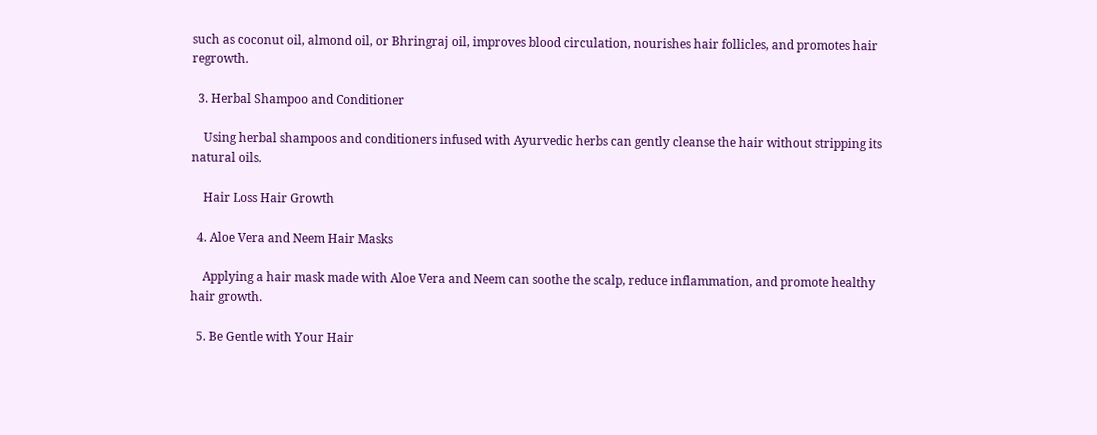such as coconut oil, almond oil, or Bhringraj oil, improves blood circulation, nourishes hair follicles, and promotes hair regrowth.

  3. Herbal Shampoo and Conditioner

    Using herbal shampoos and conditioners infused with Ayurvedic herbs can gently cleanse the hair without stripping its natural oils.

    Hair Loss Hair Growth

  4. Aloe Vera and Neem Hair Masks

    Applying a hair mask made with Aloe Vera and Neem can soothe the scalp, reduce inflammation, and promote healthy hair growth.

  5. Be Gentle with Your Hair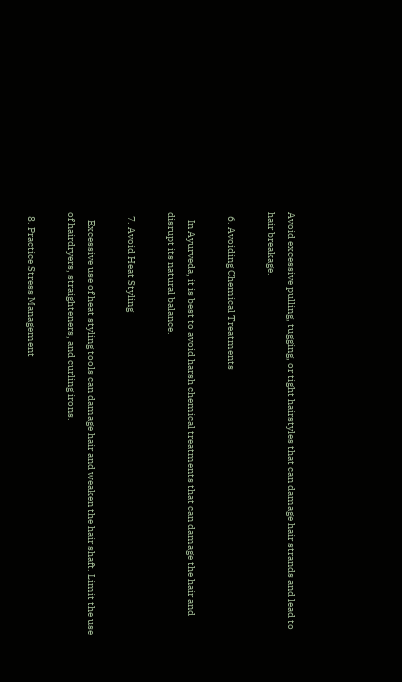Avoid excessive pulling, tugging, or tight hairstyles that can damage hair strands and lead to hair breakage.

  6. Avoiding Chemical Treatments

    In Ayurveda, it is best to avoid harsh chemical treatments that can damage the hair and disrupt its natural balance.

  7. Avoid Heat Styling

    Excessive use of heat styling tools can damage hair and weaken the hair shaft. Limit the use of hairdryers, straighteners, and curling irons.

  8. Practice Stress Management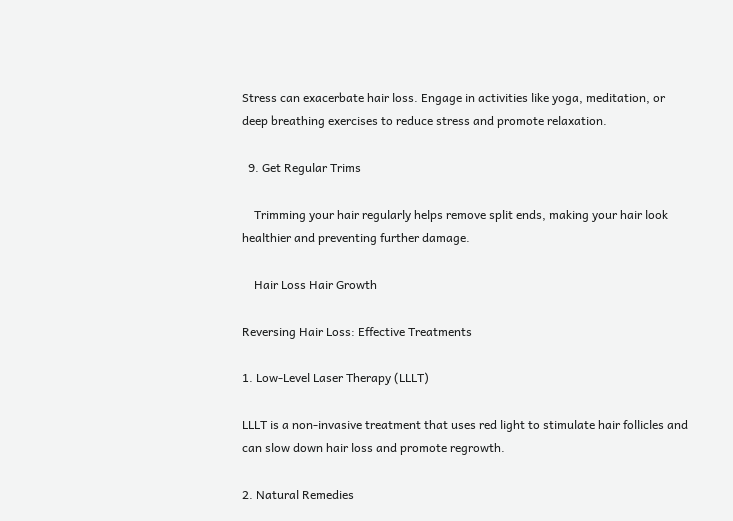Stress can exacerbate hair loss. Engage in activities like yoga, meditation, or deep breathing exercises to reduce stress and promote relaxation.

  9. Get Regular Trims

    Trimming your hair regularly helps remove split ends, making your hair look healthier and preventing further damage.

    Hair Loss Hair Growth

Reversing Hair Loss: Effective Treatments

1. Low-Level Laser Therapy (LLLT)

LLLT is a non-invasive treatment that uses red light to stimulate hair follicles and can slow down hair loss and promote regrowth.

2. Natural Remedies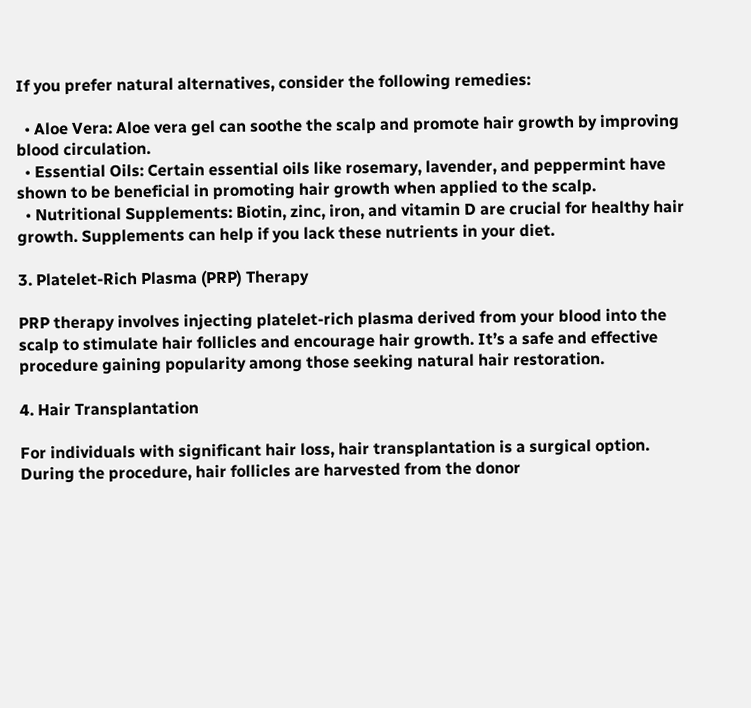If you prefer natural alternatives, consider the following remedies:

  • Aloe Vera: Aloe vera gel can soothe the scalp and promote hair growth by improving blood circulation.
  • Essential Oils: Certain essential oils like rosemary, lavender, and peppermint have shown to be beneficial in promoting hair growth when applied to the scalp.
  • Nutritional Supplements: Biotin, zinc, iron, and vitamin D are crucial for healthy hair growth. Supplements can help if you lack these nutrients in your diet.

3. Platelet-Rich Plasma (PRP) Therapy

PRP therapy involves injecting platelet-rich plasma derived from your blood into the scalp to stimulate hair follicles and encourage hair growth. It’s a safe and effective procedure gaining popularity among those seeking natural hair restoration.

4. Hair Transplantation

For individuals with significant hair loss, hair transplantation is a surgical option. During the procedure, hair follicles are harvested from the donor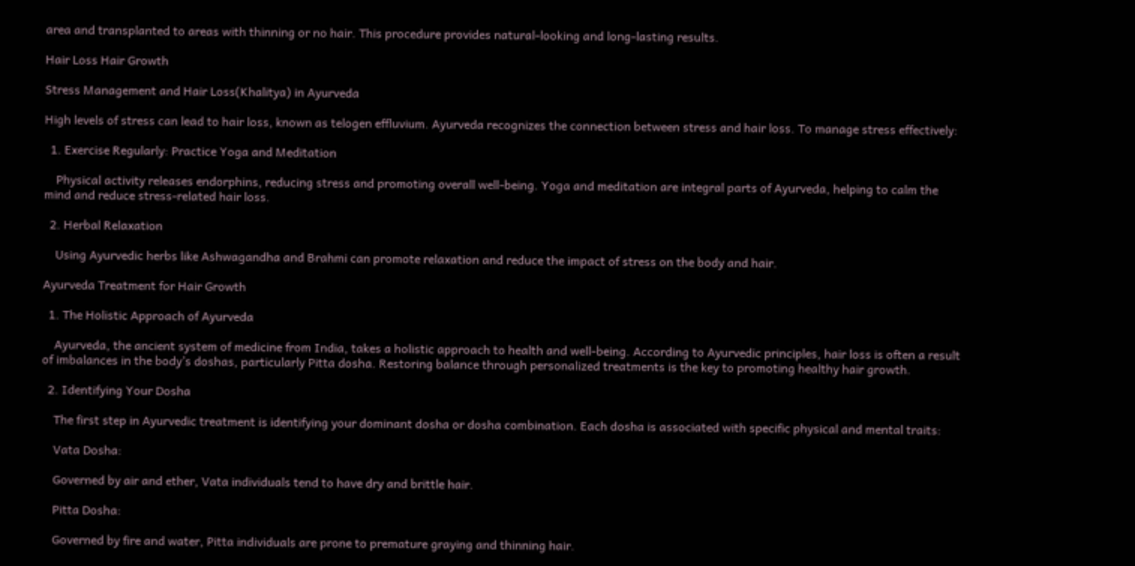area and transplanted to areas with thinning or no hair. This procedure provides natural-looking and long-lasting results.

Hair Loss Hair Growth

Stress Management and Hair Loss(Khalitya) in Ayurveda

High levels of stress can lead to hair loss, known as telogen effluvium. Ayurveda recognizes the connection between stress and hair loss. To manage stress effectively:

  1. Exercise Regularly: Practice Yoga and Meditation

    Physical activity releases endorphins, reducing stress and promoting overall well-being. Yoga and meditation are integral parts of Ayurveda, helping to calm the mind and reduce stress-related hair loss.

  2. Herbal Relaxation

    Using Ayurvedic herbs like Ashwagandha and Brahmi can promote relaxation and reduce the impact of stress on the body and hair.

Ayurveda Treatment for Hair Growth

  1. The Holistic Approach of Ayurveda

    Ayurveda, the ancient system of medicine from India, takes a holistic approach to health and well-being. According to Ayurvedic principles, hair loss is often a result of imbalances in the body’s doshas, particularly Pitta dosha. Restoring balance through personalized treatments is the key to promoting healthy hair growth.

  2. Identifying Your Dosha

    The first step in Ayurvedic treatment is identifying your dominant dosha or dosha combination. Each dosha is associated with specific physical and mental traits:

    Vata Dosha:

    Governed by air and ether, Vata individuals tend to have dry and brittle hair.

    Pitta Dosha:

    Governed by fire and water, Pitta individuals are prone to premature graying and thinning hair.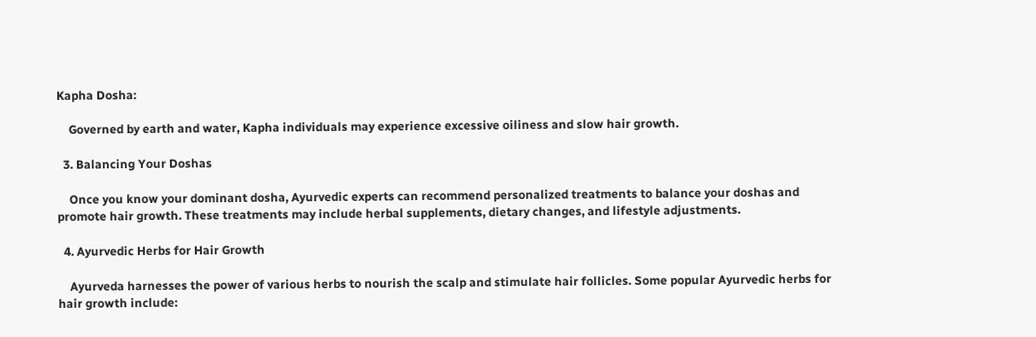Kapha Dosha:

    Governed by earth and water, Kapha individuals may experience excessive oiliness and slow hair growth.

  3. Balancing Your Doshas

    Once you know your dominant dosha, Ayurvedic experts can recommend personalized treatments to balance your doshas and promote hair growth. These treatments may include herbal supplements, dietary changes, and lifestyle adjustments.

  4. Ayurvedic Herbs for Hair Growth

    Ayurveda harnesses the power of various herbs to nourish the scalp and stimulate hair follicles. Some popular Ayurvedic herbs for hair growth include: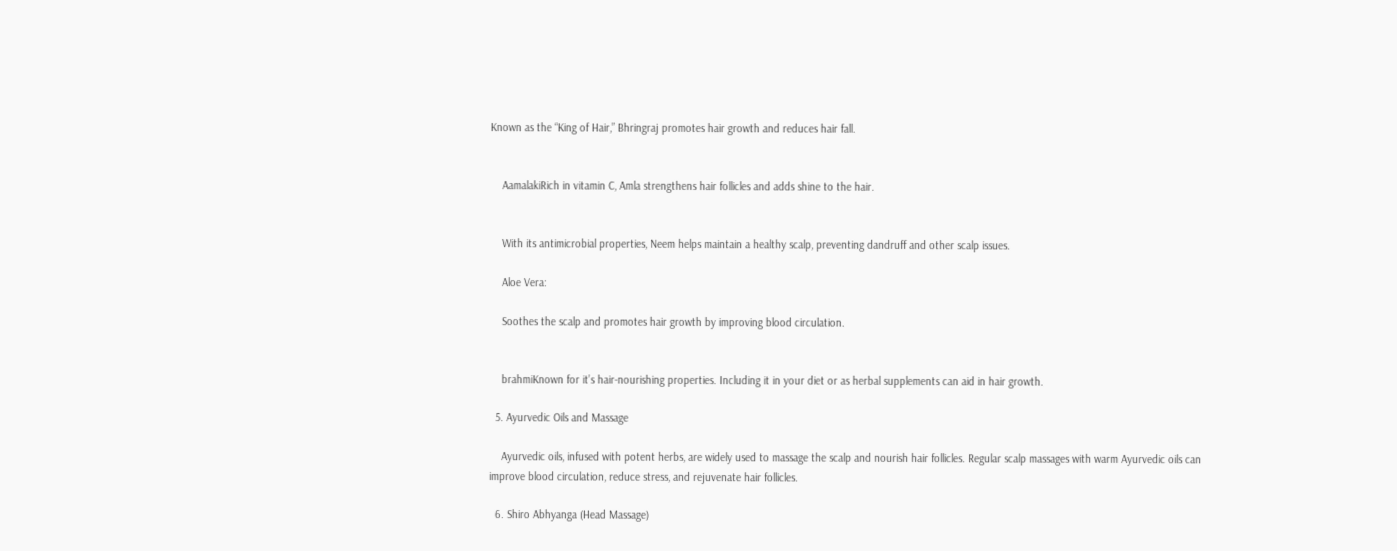Known as the “King of Hair,” Bhringraj promotes hair growth and reduces hair fall.


    AamalakiRich in vitamin C, Amla strengthens hair follicles and adds shine to the hair.


    With its antimicrobial properties, Neem helps maintain a healthy scalp, preventing dandruff and other scalp issues.

    Aloe Vera:

    Soothes the scalp and promotes hair growth by improving blood circulation.


    brahmiKnown for it’s hair-nourishing properties. Including it in your diet or as herbal supplements can aid in hair growth.

  5. Ayurvedic Oils and Massage

    Ayurvedic oils, infused with potent herbs, are widely used to massage the scalp and nourish hair follicles. Regular scalp massages with warm Ayurvedic oils can improve blood circulation, reduce stress, and rejuvenate hair follicles.

  6. Shiro Abhyanga (Head Massage)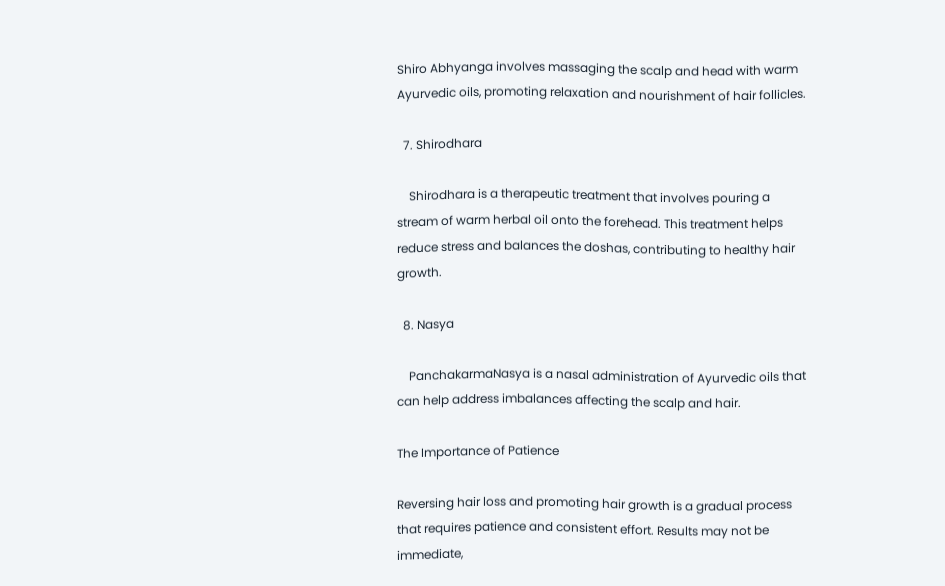Shiro Abhyanga involves massaging the scalp and head with warm Ayurvedic oils, promoting relaxation and nourishment of hair follicles.

  7. Shirodhara

    Shirodhara is a therapeutic treatment that involves pouring a stream of warm herbal oil onto the forehead. This treatment helps reduce stress and balances the doshas, contributing to healthy hair growth.

  8. Nasya

    PanchakarmaNasya is a nasal administration of Ayurvedic oils that can help address imbalances affecting the scalp and hair.

The Importance of Patience

Reversing hair loss and promoting hair growth is a gradual process that requires patience and consistent effort. Results may not be immediate,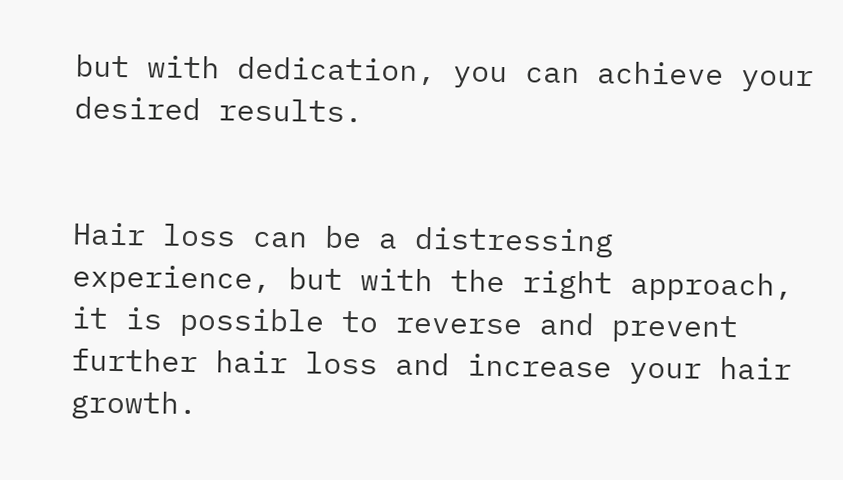but with dedication, you can achieve your desired results.


Hair loss can be a distressing experience, but with the right approach, it is possible to reverse and prevent further hair loss and increase your hair growth.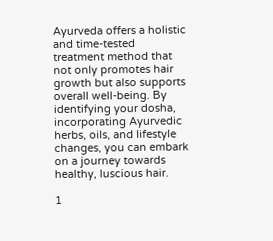Ayurveda offers a holistic and time-tested treatment method that not only promotes hair growth but also supports overall well-being. By identifying your dosha, incorporating Ayurvedic herbs, oils, and lifestyle changes, you can embark on a journey towards healthy, luscious hair.

1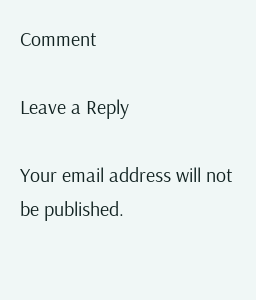Comment

Leave a Reply

Your email address will not be published.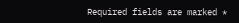Required fields are marked *